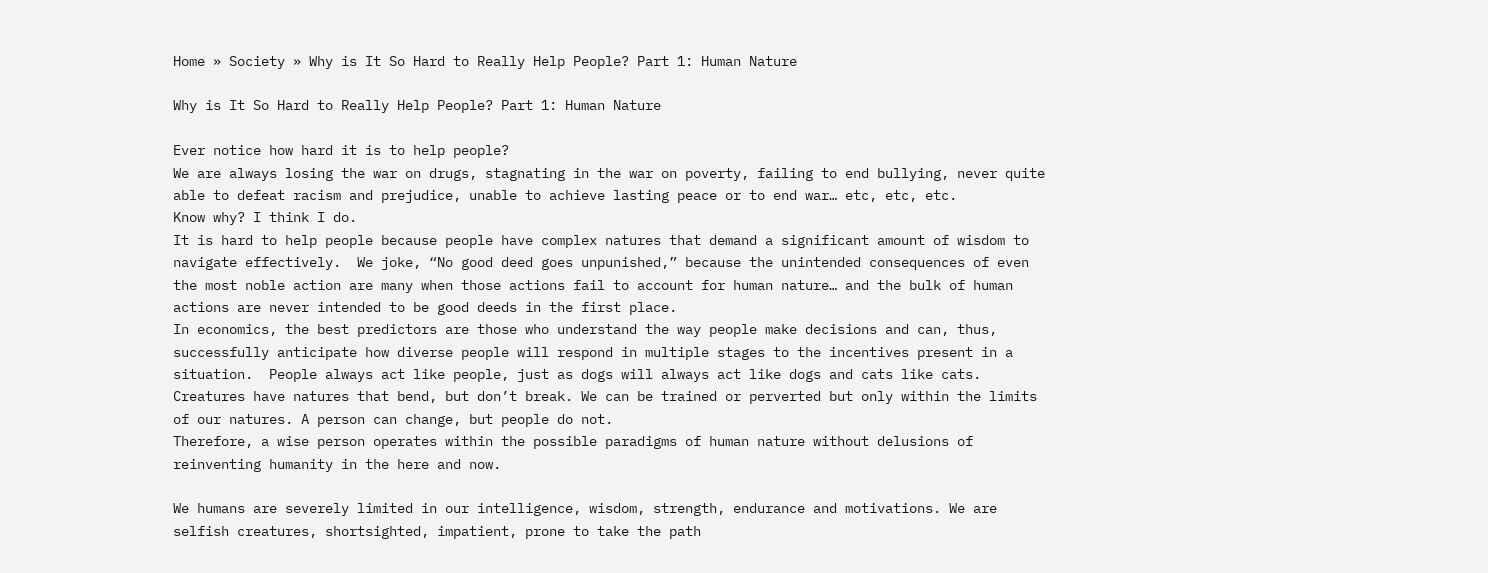Home » Society » Why is It So Hard to Really Help People? Part 1: Human Nature

Why is It So Hard to Really Help People? Part 1: Human Nature

Ever notice how hard it is to help people?
We are always losing the war on drugs, stagnating in the war on poverty, failing to end bullying, never quite able to defeat racism and prejudice, unable to achieve lasting peace or to end war… etc, etc, etc.
Know why? I think I do.
It is hard to help people because people have complex natures that demand a significant amount of wisdom to navigate effectively.  We joke, “No good deed goes unpunished,” because the unintended consequences of even the most noble action are many when those actions fail to account for human nature… and the bulk of human actions are never intended to be good deeds in the first place.
In economics, the best predictors are those who understand the way people make decisions and can, thus, successfully anticipate how diverse people will respond in multiple stages to the incentives present in a situation.  People always act like people, just as dogs will always act like dogs and cats like cats. Creatures have natures that bend, but don’t break. We can be trained or perverted but only within the limits of our natures. A person can change, but people do not.
Therefore, a wise person operates within the possible paradigms of human nature without delusions of reinventing humanity in the here and now.

We humans are severely limited in our intelligence, wisdom, strength, endurance and motivations. We are selfish creatures, shortsighted, impatient, prone to take the path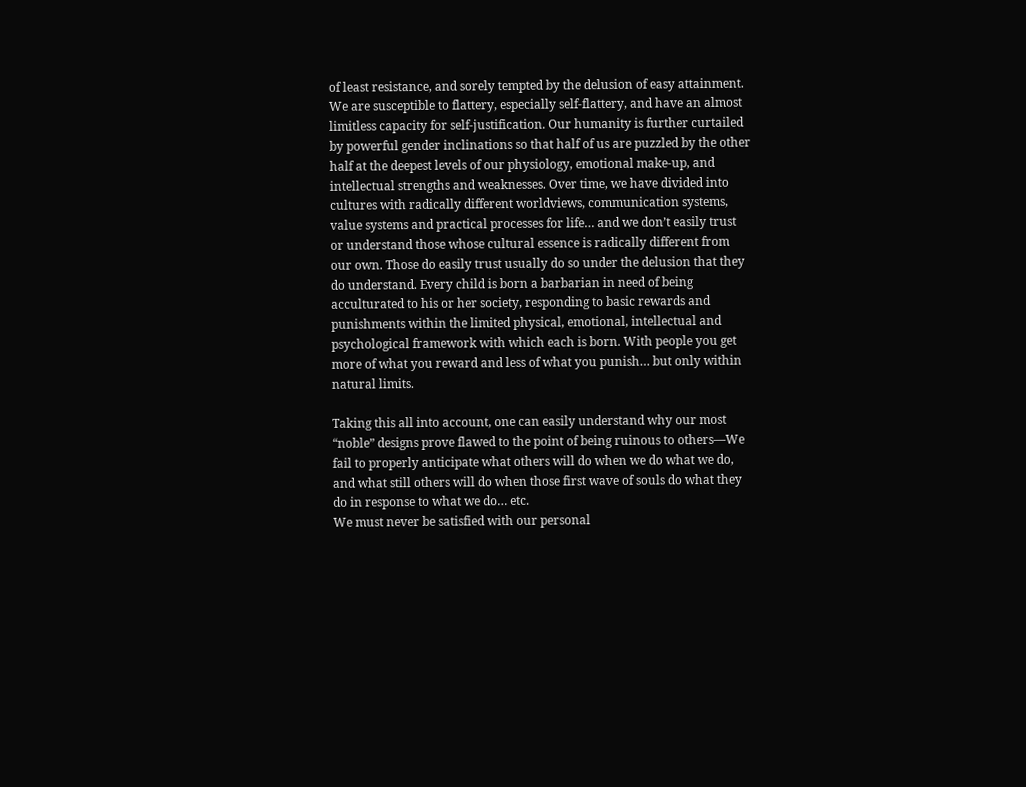of least resistance, and sorely tempted by the delusion of easy attainment. We are susceptible to flattery, especially self-flattery, and have an almost limitless capacity for self-justification. Our humanity is further curtailed by powerful gender inclinations so that half of us are puzzled by the other half at the deepest levels of our physiology, emotional make-up, and intellectual strengths and weaknesses. Over time, we have divided into cultures with radically different worldviews, communication systems, value systems and practical processes for life… and we don’t easily trust or understand those whose cultural essence is radically different from our own. Those do easily trust usually do so under the delusion that they do understand. Every child is born a barbarian in need of being acculturated to his or her society, responding to basic rewards and punishments within the limited physical, emotional, intellectual and psychological framework with which each is born. With people you get more of what you reward and less of what you punish… but only within natural limits.

Taking this all into account, one can easily understand why our most “noble” designs prove flawed to the point of being ruinous to others—We fail to properly anticipate what others will do when we do what we do, and what still others will do when those first wave of souls do what they do in response to what we do… etc.
We must never be satisfied with our personal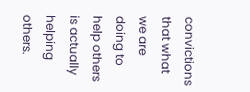convictions that what we are doing to help others is actually helping others.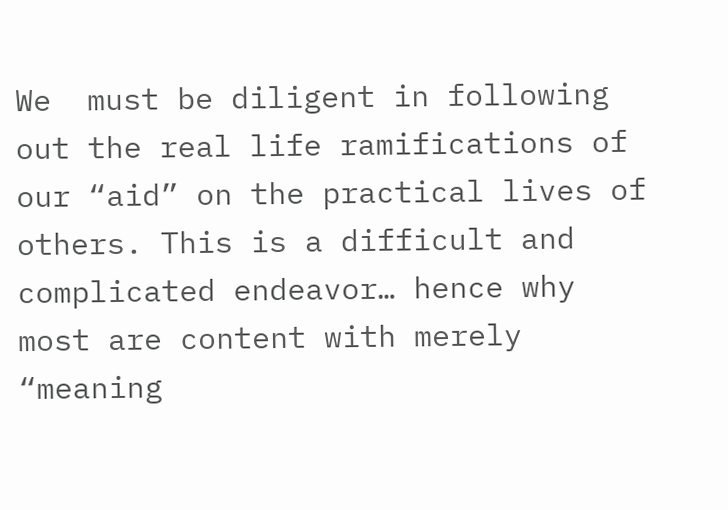We  must be diligent in following out the real life ramifications of our “aid” on the practical lives of others. This is a difficult and complicated endeavor… hence why most are content with merely “meaning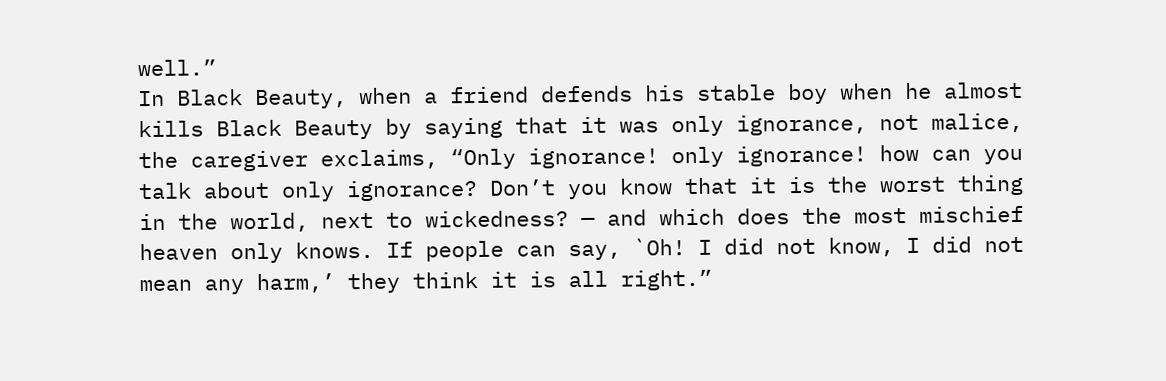well.”
In Black Beauty, when a friend defends his stable boy when he almost kills Black Beauty by saying that it was only ignorance, not malice, the caregiver exclaims, “Only ignorance! only ignorance! how can you talk about only ignorance? Don’t you know that it is the worst thing in the world, next to wickedness? — and which does the most mischief heaven only knows. If people can say, `Oh! I did not know, I did not mean any harm,’ they think it is all right.”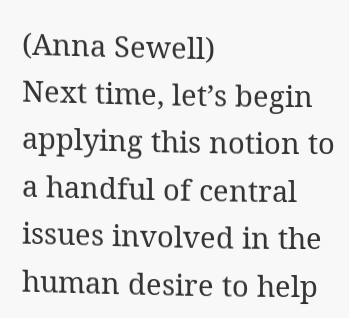(Anna Sewell)
Next time, let’s begin applying this notion to a handful of central issues involved in the human desire to help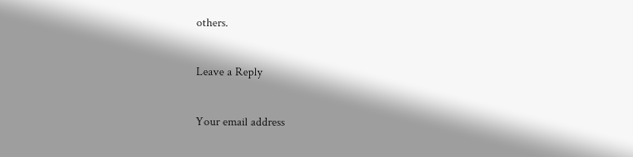others.

Leave a Reply

Your email address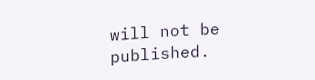will not be published.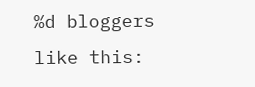%d bloggers like this: